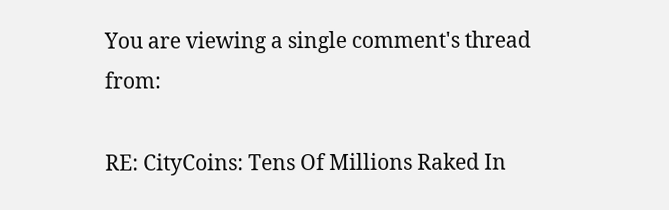You are viewing a single comment's thread from:

RE: CityCoins: Tens Of Millions Raked In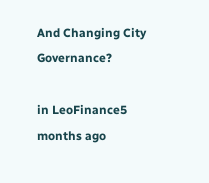And Changing City Governance?

in LeoFinance5 months ago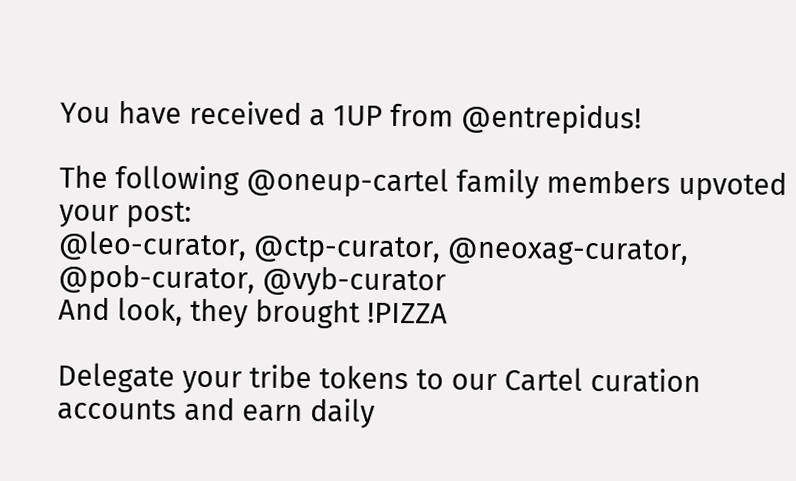You have received a 1UP from @entrepidus!

The following @oneup-cartel family members upvoted your post:
@leo-curator, @ctp-curator, @neoxag-curator, @pob-curator, @vyb-curator
And look, they brought !PIZZA

Delegate your tribe tokens to our Cartel curation accounts and earn daily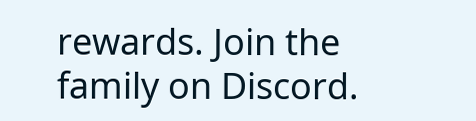rewards. Join the family on Discord.